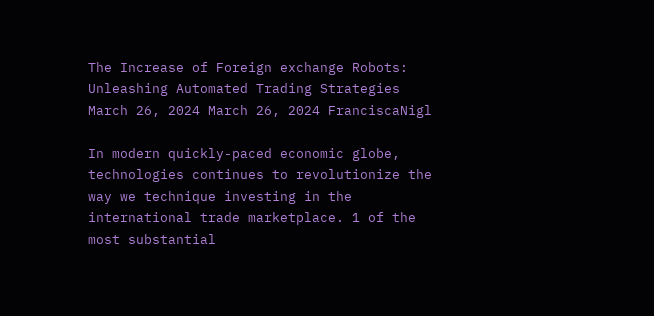The Increase of Foreign exchange Robots: Unleashing Automated Trading Strategies March 26, 2024 March 26, 2024 FranciscaNigl

In modern quickly-paced economic globe, technologies continues to revolutionize the way we technique investing in the international trade marketplace. 1 of the most substantial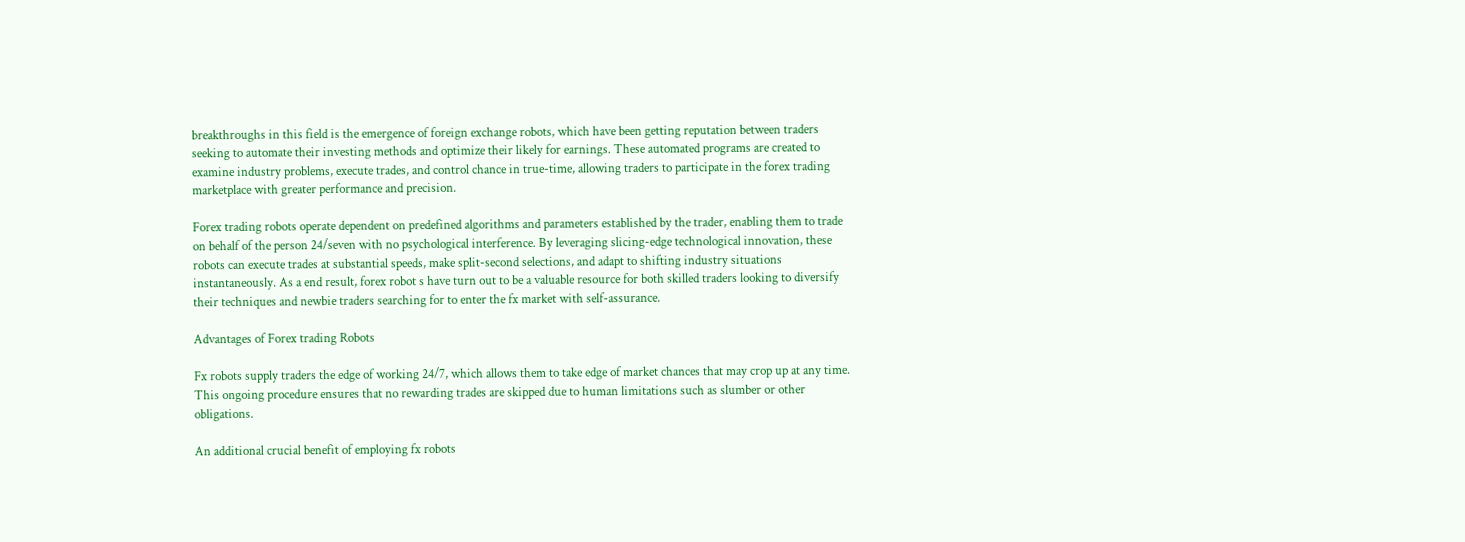breakthroughs in this field is the emergence of foreign exchange robots, which have been getting reputation between traders seeking to automate their investing methods and optimize their likely for earnings. These automated programs are created to examine industry problems, execute trades, and control chance in true-time, allowing traders to participate in the forex trading marketplace with greater performance and precision.

Forex trading robots operate dependent on predefined algorithms and parameters established by the trader, enabling them to trade on behalf of the person 24/seven with no psychological interference. By leveraging slicing-edge technological innovation, these robots can execute trades at substantial speeds, make split-second selections, and adapt to shifting industry situations instantaneously. As a end result, forex robot s have turn out to be a valuable resource for both skilled traders looking to diversify their techniques and newbie traders searching for to enter the fx market with self-assurance.

Advantages of Forex trading Robots

Fx robots supply traders the edge of working 24/7, which allows them to take edge of market chances that may crop up at any time. This ongoing procedure ensures that no rewarding trades are skipped due to human limitations such as slumber or other obligations.

An additional crucial benefit of employing fx robots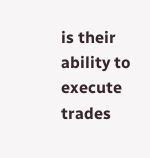is their ability to execute trades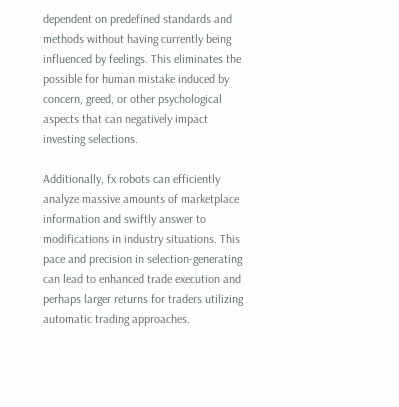dependent on predefined standards and methods without having currently being influenced by feelings. This eliminates the possible for human mistake induced by concern, greed, or other psychological aspects that can negatively impact investing selections.

Additionally, fx robots can efficiently analyze massive amounts of marketplace information and swiftly answer to modifications in industry situations. This pace and precision in selection-generating can lead to enhanced trade execution and perhaps larger returns for traders utilizing automatic trading approaches.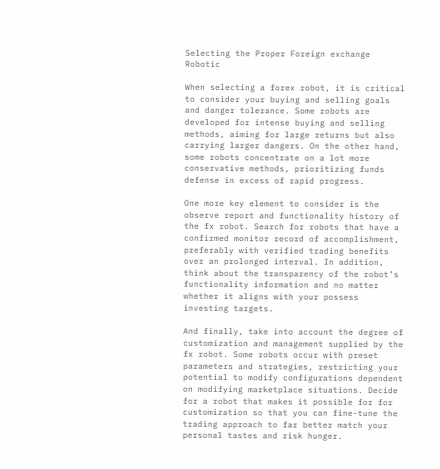Selecting the Proper Foreign exchange Robotic

When selecting a forex robot, it is critical to consider your buying and selling goals and danger tolerance. Some robots are developed for intense buying and selling methods, aiming for large returns but also carrying larger dangers. On the other hand, some robots concentrate on a lot more conservative methods, prioritizing funds defense in excess of rapid progress.

One more key element to consider is the observe report and functionality history of the fx robot. Search for robots that have a confirmed monitor record of accomplishment, preferably with verified trading benefits over an prolonged interval. In addition, think about the transparency of the robot’s functionality information and no matter whether it aligns with your possess investing targets.

And finally, take into account the degree of customization and management supplied by the fx robot. Some robots occur with preset parameters and strategies, restricting your potential to modify configurations dependent on modifying marketplace situations. Decide for a robot that makes it possible for for customization so that you can fine-tune the trading approach to far better match your personal tastes and risk hunger.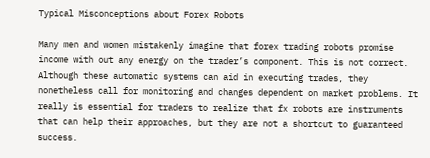Typical Misconceptions about Forex Robots

Many men and women mistakenly imagine that forex trading robots promise income with out any energy on the trader’s component. This is not correct. Although these automatic systems can aid in executing trades, they nonetheless call for monitoring and changes dependent on market problems. It really is essential for traders to realize that fx robots are instruments that can help their approaches, but they are not a shortcut to guaranteed success.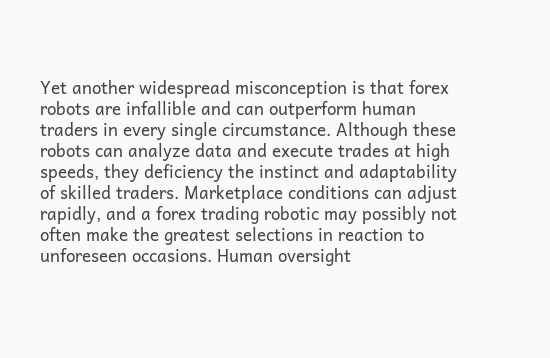Yet another widespread misconception is that forex robots are infallible and can outperform human traders in every single circumstance. Although these robots can analyze data and execute trades at high speeds, they deficiency the instinct and adaptability of skilled traders. Marketplace conditions can adjust rapidly, and a forex trading robotic may possibly not often make the greatest selections in reaction to unforeseen occasions. Human oversight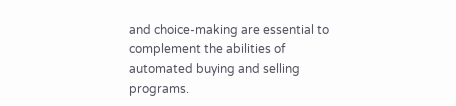and choice-making are essential to complement the abilities of automated buying and selling programs.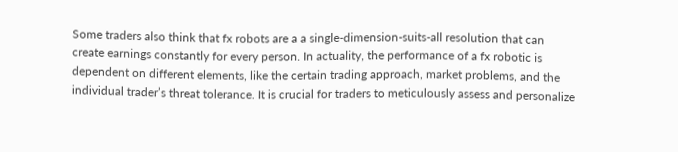Some traders also think that fx robots are a a single-dimension-suits-all resolution that can create earnings constantly for every person. In actuality, the performance of a fx robotic is dependent on different elements, like the certain trading approach, market problems, and the individual trader’s threat tolerance. It is crucial for traders to meticulously assess and personalize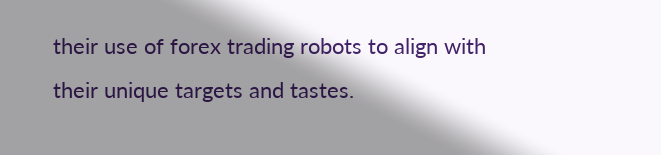their use of forex trading robots to align with their unique targets and tastes.